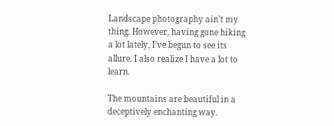Landscape photography ain’t my thing. However, having gone hiking a lot lately, I’ve begun to see its allure. I also realize I have a lot to learn.

The mountains are beautiful in a deceptively enchanting way.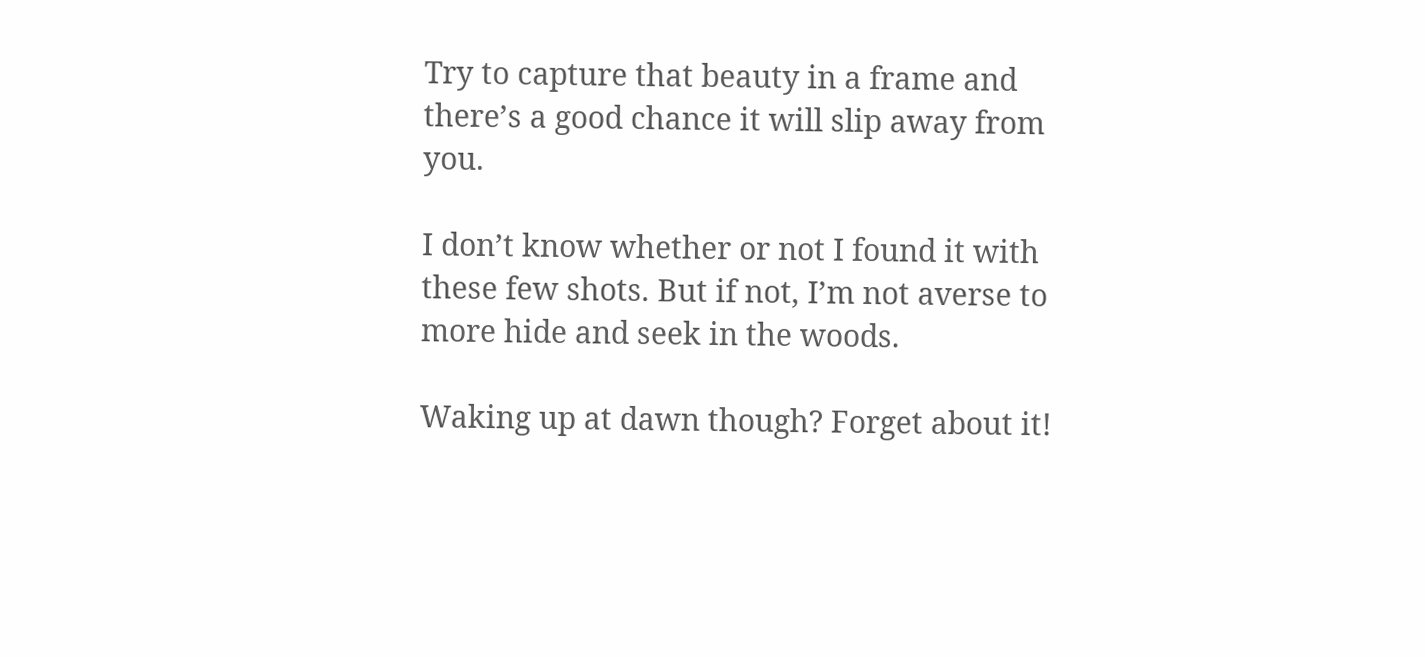Try to capture that beauty in a frame and there’s a good chance it will slip away from you.

I don’t know whether or not I found it with these few shots. But if not, I’m not averse to more hide and seek in the woods.

Waking up at dawn though? Forget about it!